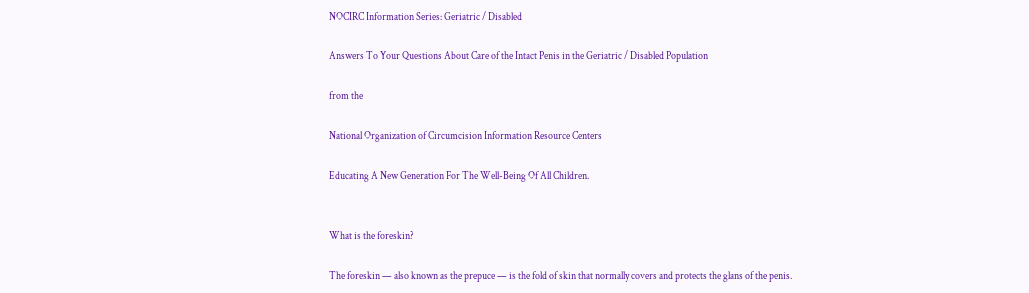NOCIRC Information Series: Geriatric / Disabled

Answers To Your Questions About Care of the Intact Penis in the Geriatric / Disabled Population

from the

National Organization of Circumcision Information Resource Centers

Educating A New Generation For The Well-Being Of All Children.


What is the foreskin?

The foreskin — also known as the prepuce — is the fold of skin that normally covers and protects the glans of the penis.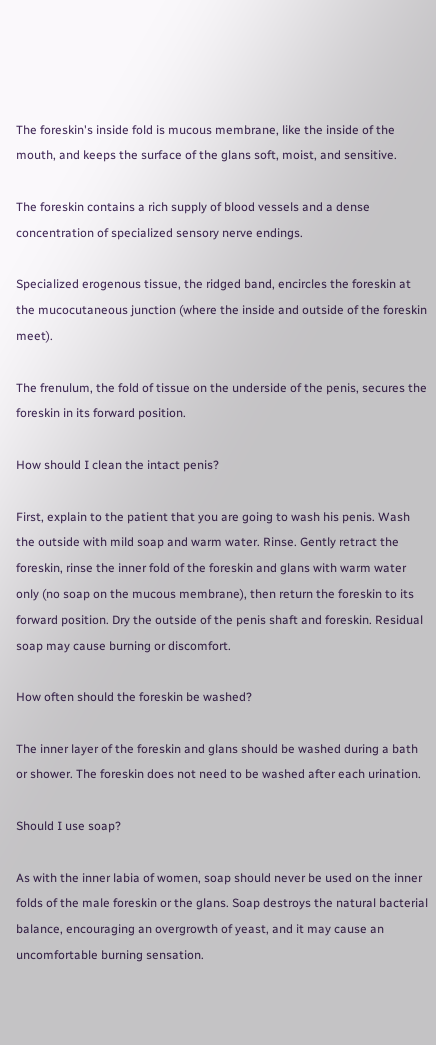The foreskin's inside fold is mucous membrane, like the inside of the mouth, and keeps the surface of the glans soft, moist, and sensitive.

The foreskin contains a rich supply of blood vessels and a dense concentration of specialized sensory nerve endings.

Specialized erogenous tissue, the ridged band, encircles the foreskin at the mucocutaneous junction (where the inside and outside of the foreskin meet).

The frenulum, the fold of tissue on the underside of the penis, secures the foreskin in its forward position.

How should I clean the intact penis?

First, explain to the patient that you are going to wash his penis. Wash the outside with mild soap and warm water. Rinse. Gently retract the foreskin, rinse the inner fold of the foreskin and glans with warm water only (no soap on the mucous membrane), then return the foreskin to its forward position. Dry the outside of the penis shaft and foreskin. Residual soap may cause burning or discomfort.

How often should the foreskin be washed?

The inner layer of the foreskin and glans should be washed during a bath or shower. The foreskin does not need to be washed after each urination.

Should I use soap?

As with the inner labia of women, soap should never be used on the inner folds of the male foreskin or the glans. Soap destroys the natural bacterial balance, encouraging an overgrowth of yeast, and it may cause an uncomfortable burning sensation.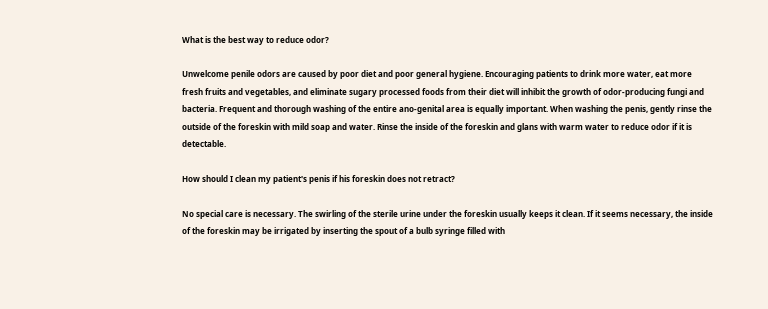What is the best way to reduce odor?

Unwelcome penile odors are caused by poor diet and poor general hygiene. Encouraging patients to drink more water, eat more fresh fruits and vegetables, and eliminate sugary processed foods from their diet will inhibit the growth of odor-producing fungi and bacteria. Frequent and thorough washing of the entire ano-genital area is equally important. When washing the penis, gently rinse the outside of the foreskin with mild soap and water. Rinse the inside of the foreskin and glans with warm water to reduce odor if it is detectable.

How should I clean my patient's penis if his foreskin does not retract?

No special care is necessary. The swirling of the sterile urine under the foreskin usually keeps it clean. If it seems necessary, the inside of the foreskin may be irrigated by inserting the spout of a bulb syringe filled with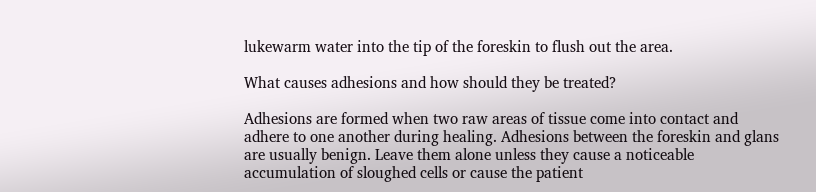lukewarm water into the tip of the foreskin to flush out the area.

What causes adhesions and how should they be treated?

Adhesions are formed when two raw areas of tissue come into contact and adhere to one another during healing. Adhesions between the foreskin and glans are usually benign. Leave them alone unless they cause a noticeable accumulation of sloughed cells or cause the patient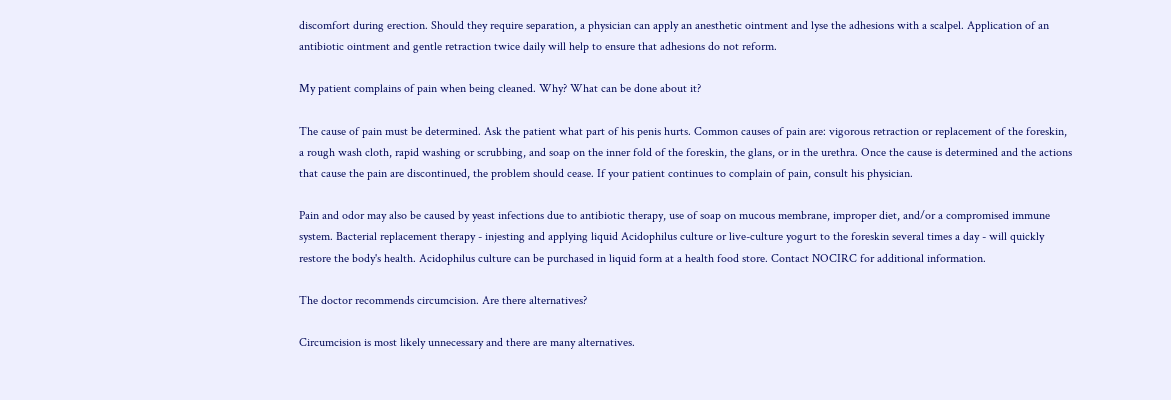discomfort during erection. Should they require separation, a physician can apply an anesthetic ointment and lyse the adhesions with a scalpel. Application of an antibiotic ointment and gentle retraction twice daily will help to ensure that adhesions do not reform.

My patient complains of pain when being cleaned. Why? What can be done about it?

The cause of pain must be determined. Ask the patient what part of his penis hurts. Common causes of pain are: vigorous retraction or replacement of the foreskin, a rough wash cloth, rapid washing or scrubbing, and soap on the inner fold of the foreskin, the glans, or in the urethra. Once the cause is determined and the actions that cause the pain are discontinued, the problem should cease. If your patient continues to complain of pain, consult his physician.

Pain and odor may also be caused by yeast infections due to antibiotic therapy, use of soap on mucous membrane, improper diet, and/or a compromised immune system. Bacterial replacement therapy - injesting and applying liquid Acidophilus culture or live-culture yogurt to the foreskin several times a day - will quickly restore the body's health. Acidophilus culture can be purchased in liquid form at a health food store. Contact NOCIRC for additional information.

The doctor recommends circumcision. Are there alternatives?

Circumcision is most likely unnecessary and there are many alternatives.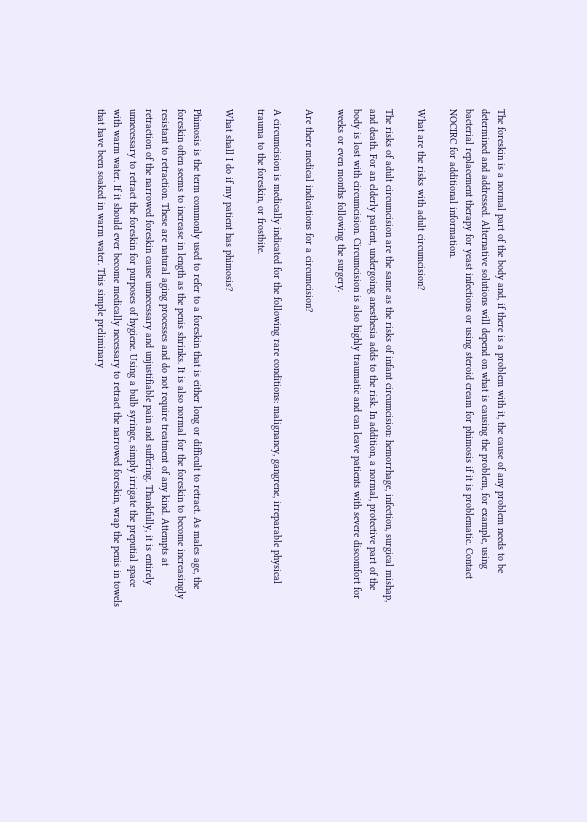The foreskin is a normal part of the body and, if there is a problem with it, the cause of any problem needs to be determined and addressed. Alternative solutions will depend on what is causing the problem, for example, using bacterial replacement therapy for yeast infections or using steroid cream for phimosis if it is problematic. Contact NOCIRC for additional information.

What are the risks with adult circumcision?

The risks of adult circumcision are the same as the risks of infant circumcision: hemorrhage, infection, surgical mishap, and death. For an elderly patient, undergoing anesthesia adds to the risk. In addition, a normal, protective part of the body is lost with circumcision. Circumcision is also highly traumatic and can leave patients with severe discomfort for weeks or even months following the surgery.

Are there medical indications for a circumcision?

A circumcision is medically indicated for the following rare conditions: malignancy, gangrene, irreparable physical trauma to the foreskin, or frostbite.

What shall I do if my patient has phimosis?

Phimosis is the term commonly used to refer to a foreskin that is either long or difficult to retract. As males age, the foreskin often seems to increase in length as the penis shrinks. It is also normal for the foreskin to become increasingly resistant to retraction. These are natural aging processes and do not require treatment of any kind. Attempts at retraction of the narrowed foreskin cause unnecessary and unjustifiable pain and suffering. Thankfully, it is entirely unnecessary to retract the foreskin for purposes of hygiene. Using a bulb syringe, simply irrigate the preputial space with warm water. If it should ever become medically necessary to retract the narrowed foreskin, wrap the penis in towels that have been soaked in warm water. This simple preliminary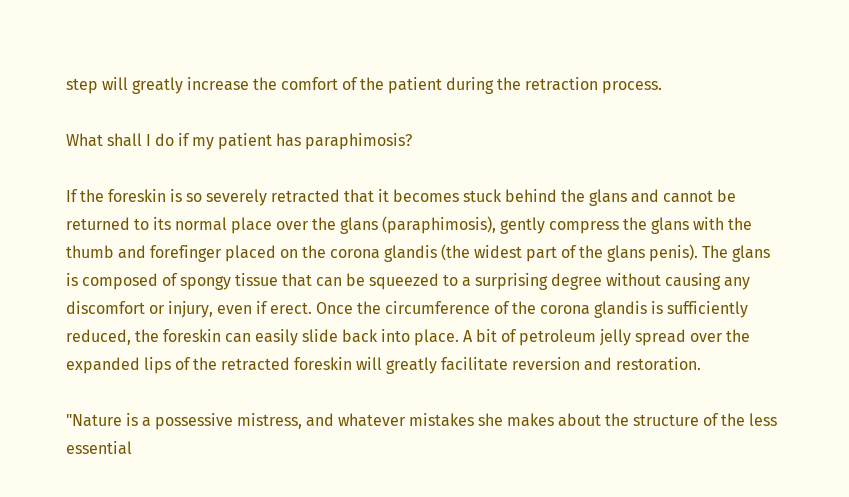step will greatly increase the comfort of the patient during the retraction process.

What shall I do if my patient has paraphimosis?

If the foreskin is so severely retracted that it becomes stuck behind the glans and cannot be returned to its normal place over the glans (paraphimosis), gently compress the glans with the thumb and forefinger placed on the corona glandis (the widest part of the glans penis). The glans is composed of spongy tissue that can be squeezed to a surprising degree without causing any discomfort or injury, even if erect. Once the circumference of the corona glandis is sufficiently reduced, the foreskin can easily slide back into place. A bit of petroleum jelly spread over the expanded lips of the retracted foreskin will greatly facilitate reversion and restoration.

"Nature is a possessive mistress, and whatever mistakes she makes about the structure of the less essential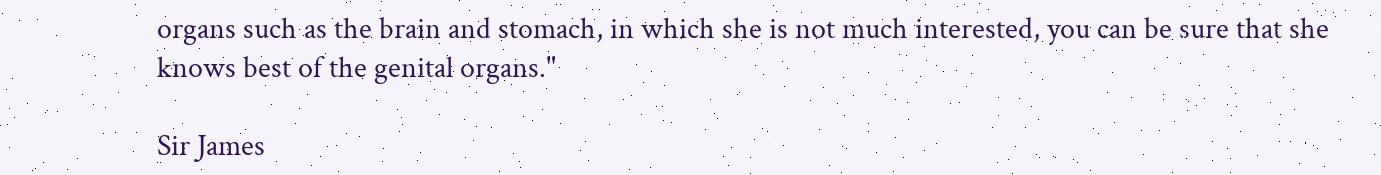organs such as the brain and stomach, in which she is not much interested, you can be sure that she knows best of the genital organs."

Sir James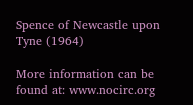Spence of Newcastle upon Tyne (1964)

More information can be found at: www.nocirc.org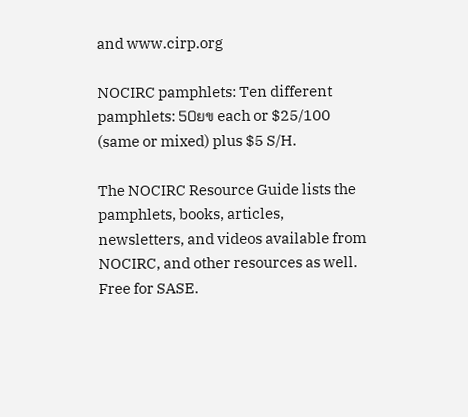and www.cirp.org

NOCIRC pamphlets: Ten different pamphlets: 50ยข each or $25/100 (same or mixed) plus $5 S/H.

The NOCIRC Resource Guide lists the pamphlets, books, articles, newsletters, and videos available from NOCIRC, and other resources as well. Free for SASE.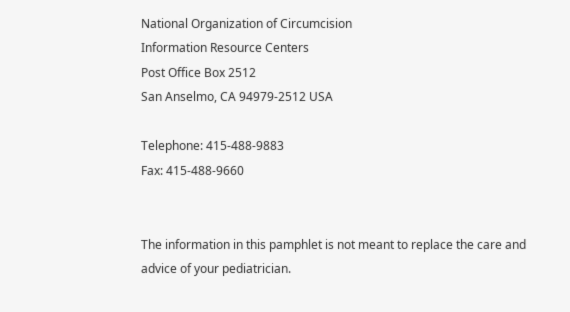National Organization of Circumcision
Information Resource Centers
Post Office Box 2512
San Anselmo, CA 94979-2512 USA

Telephone: 415-488-9883
Fax: 415-488-9660


The information in this pamphlet is not meant to replace the care and advice of your pediatrician.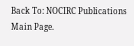Back To: NOCIRC Publications Main Page.